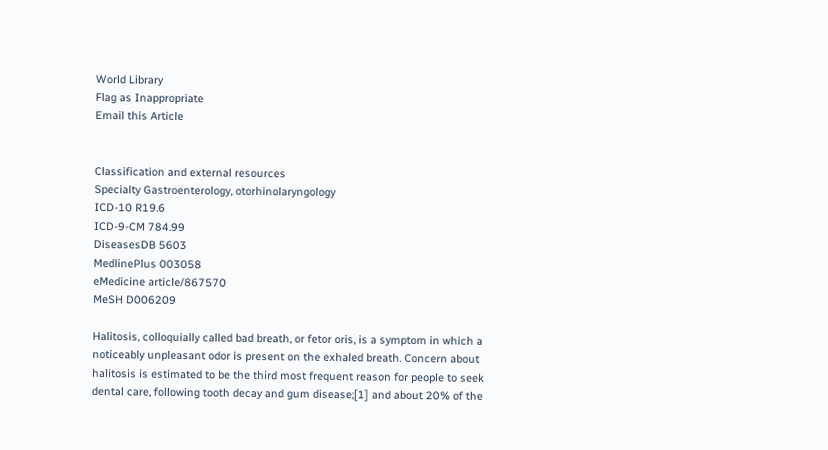World Library
Flag as Inappropriate
Email this Article


Classification and external resources
Specialty Gastroenterology, otorhinolaryngology
ICD-10 R19.6
ICD-9-CM 784.99
DiseasesDB 5603
MedlinePlus 003058
eMedicine article/867570
MeSH D006209

Halitosis, colloquially called bad breath, or fetor oris, is a symptom in which a noticeably unpleasant odor is present on the exhaled breath. Concern about halitosis is estimated to be the third most frequent reason for people to seek dental care, following tooth decay and gum disease;[1] and about 20% of the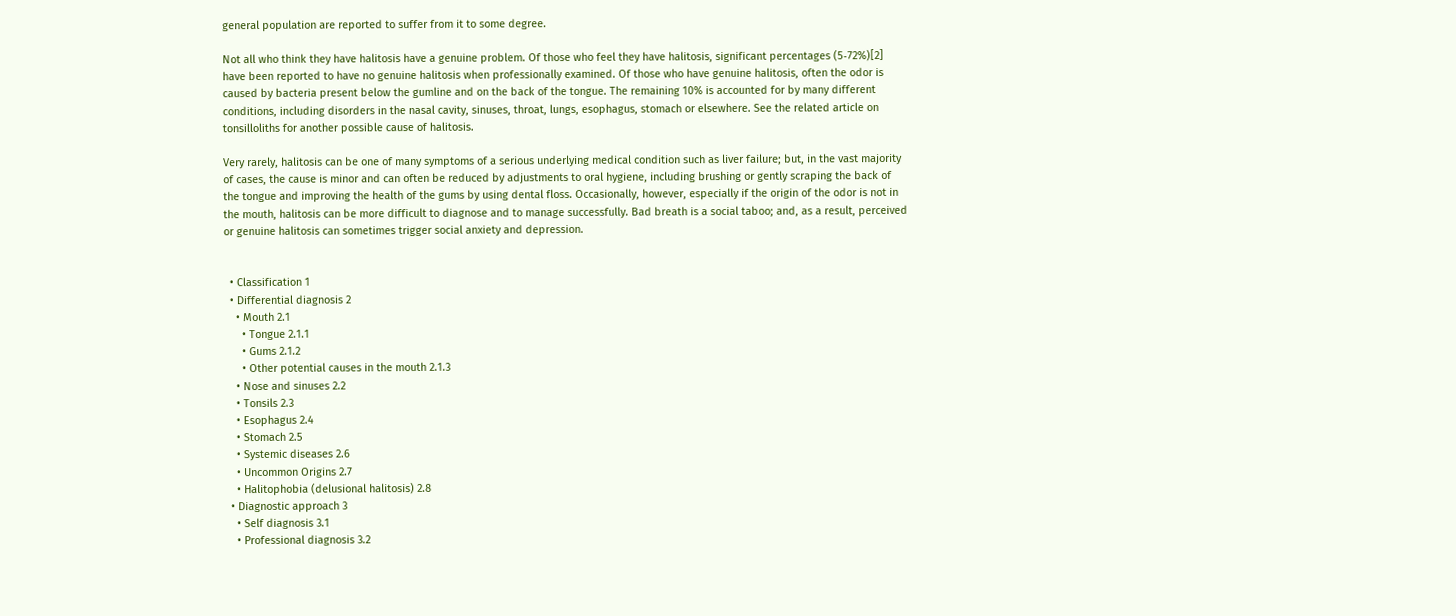general population are reported to suffer from it to some degree.

Not all who think they have halitosis have a genuine problem. Of those who feel they have halitosis, significant percentages (5‑72%)[2] have been reported to have no genuine halitosis when professionally examined. Of those who have genuine halitosis, often the odor is caused by bacteria present below the gumline and on the back of the tongue. The remaining 10% is accounted for by many different conditions, including disorders in the nasal cavity, sinuses, throat, lungs, esophagus, stomach or elsewhere. See the related article on tonsilloliths for another possible cause of halitosis.

Very rarely, halitosis can be one of many symptoms of a serious underlying medical condition such as liver failure; but, in the vast majority of cases, the cause is minor and can often be reduced by adjustments to oral hygiene, including brushing or gently scraping the back of the tongue and improving the health of the gums by using dental floss. Occasionally, however, especially if the origin of the odor is not in the mouth, halitosis can be more difficult to diagnose and to manage successfully. Bad breath is a social taboo; and, as a result, perceived or genuine halitosis can sometimes trigger social anxiety and depression.


  • Classification 1
  • Differential diagnosis 2
    • Mouth 2.1
      • Tongue 2.1.1
      • Gums 2.1.2
      • Other potential causes in the mouth 2.1.3
    • Nose and sinuses 2.2
    • Tonsils 2.3
    • Esophagus 2.4
    • Stomach 2.5
    • Systemic diseases 2.6
    • Uncommon Origins 2.7
    • Halitophobia (delusional halitosis) 2.8
  • Diagnostic approach 3
    • Self diagnosis 3.1
    • Professional diagnosis 3.2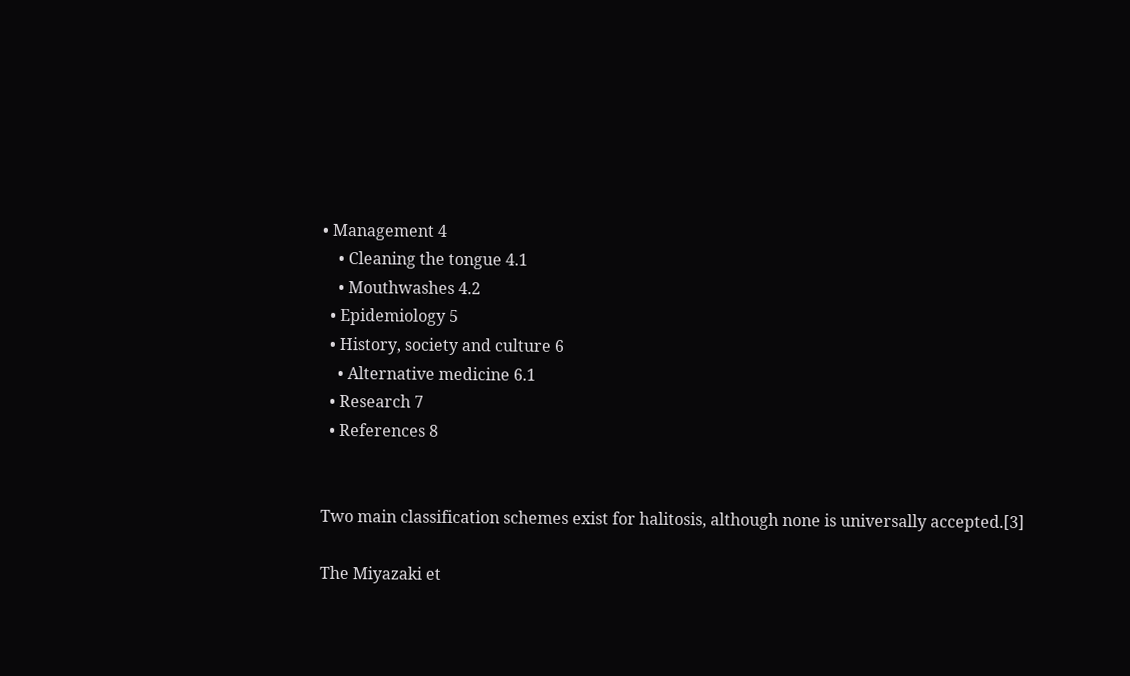• Management 4
    • Cleaning the tongue 4.1
    • Mouthwashes 4.2
  • Epidemiology 5
  • History, society and culture 6
    • Alternative medicine 6.1
  • Research 7
  • References 8


Two main classification schemes exist for halitosis, although none is universally accepted.[3]

The Miyazaki et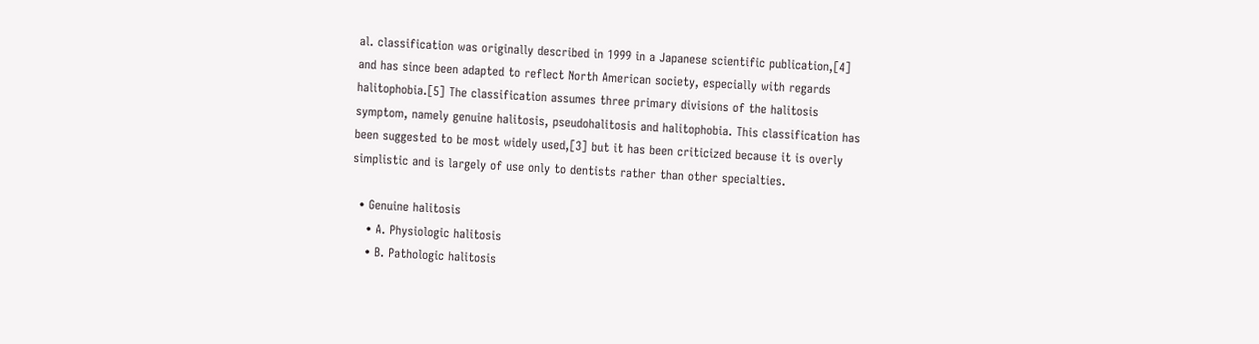al. classification was originally described in 1999 in a Japanese scientific publication,[4] and has since been adapted to reflect North American society, especially with regards halitophobia.[5] The classification assumes three primary divisions of the halitosis symptom, namely genuine halitosis, pseudohalitosis and halitophobia. This classification has been suggested to be most widely used,[3] but it has been criticized because it is overly simplistic and is largely of use only to dentists rather than other specialties.

  • Genuine halitosis
    • A. Physiologic halitosis
    • B. Pathologic halitosis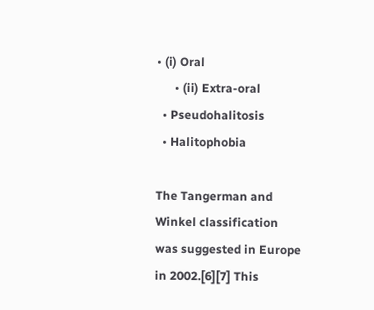• (i) Oral
      • (ii) Extra-oral
  • Pseudohalitosis
  • Halitophobia

The Tangerman and Winkel classification was suggested in Europe in 2002.[6][7] This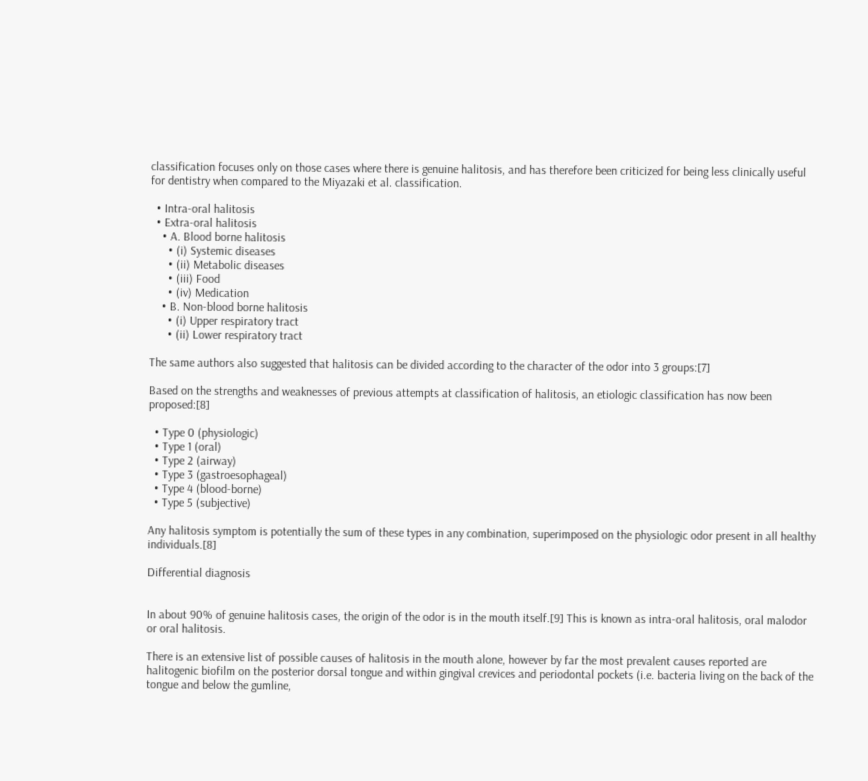classification focuses only on those cases where there is genuine halitosis, and has therefore been criticized for being less clinically useful for dentistry when compared to the Miyazaki et al. classification.

  • Intra-oral halitosis
  • Extra-oral halitosis
    • A. Blood borne halitosis
      • (i) Systemic diseases
      • (ii) Metabolic diseases
      • (iii) Food
      • (iv) Medication
    • B. Non-blood borne halitosis
      • (i) Upper respiratory tract
      • (ii) Lower respiratory tract

The same authors also suggested that halitosis can be divided according to the character of the odor into 3 groups:[7]

Based on the strengths and weaknesses of previous attempts at classification of halitosis, an etiologic classification has now been proposed:[8]

  • Type 0 (physiologic)
  • Type 1 (oral)
  • Type 2 (airway)
  • Type 3 (gastroesophageal)
  • Type 4 (blood-borne)
  • Type 5 (subjective)

Any halitosis symptom is potentially the sum of these types in any combination, superimposed on the physiologic odor present in all healthy individuals.[8]

Differential diagnosis


In about 90% of genuine halitosis cases, the origin of the odor is in the mouth itself.[9] This is known as intra-oral halitosis, oral malodor or oral halitosis.

There is an extensive list of possible causes of halitosis in the mouth alone, however by far the most prevalent causes reported are halitogenic biofilm on the posterior dorsal tongue and within gingival crevices and periodontal pockets (i.e. bacteria living on the back of the tongue and below the gumline,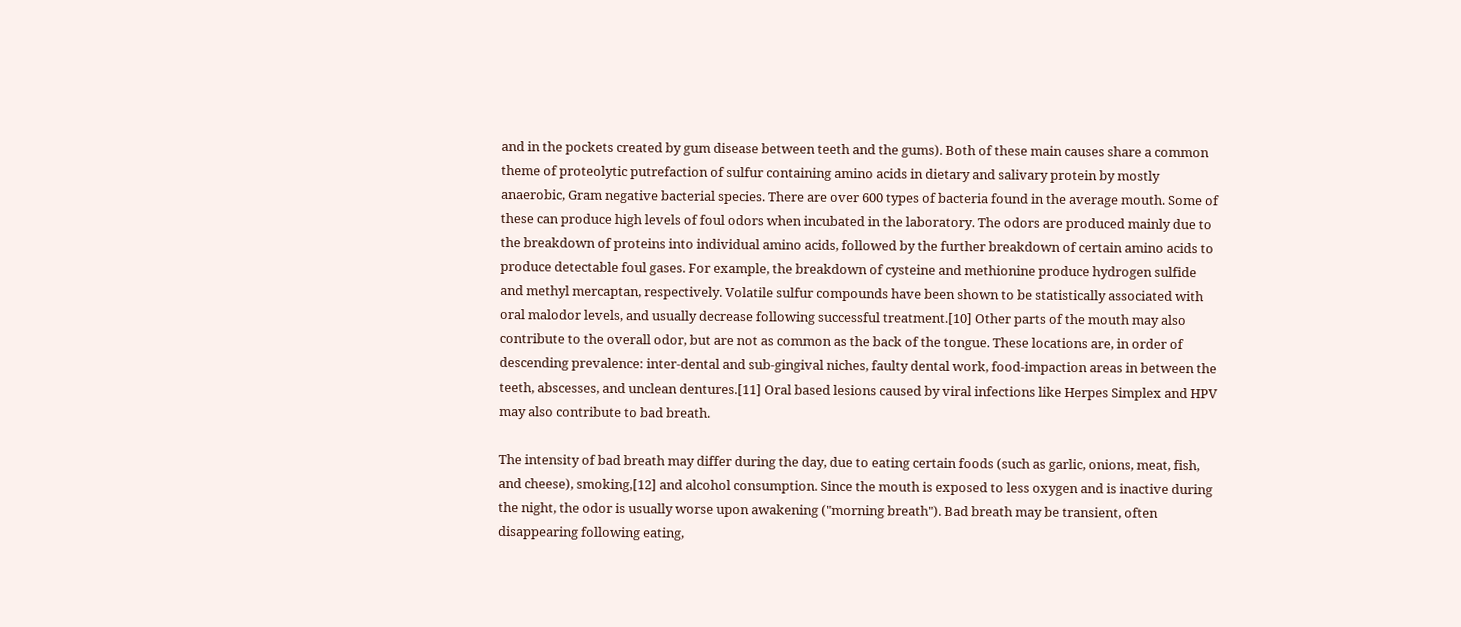and in the pockets created by gum disease between teeth and the gums). Both of these main causes share a common theme of proteolytic putrefaction of sulfur containing amino acids in dietary and salivary protein by mostly anaerobic, Gram negative bacterial species. There are over 600 types of bacteria found in the average mouth. Some of these can produce high levels of foul odors when incubated in the laboratory. The odors are produced mainly due to the breakdown of proteins into individual amino acids, followed by the further breakdown of certain amino acids to produce detectable foul gases. For example, the breakdown of cysteine and methionine produce hydrogen sulfide and methyl mercaptan, respectively. Volatile sulfur compounds have been shown to be statistically associated with oral malodor levels, and usually decrease following successful treatment.[10] Other parts of the mouth may also contribute to the overall odor, but are not as common as the back of the tongue. These locations are, in order of descending prevalence: inter-dental and sub-gingival niches, faulty dental work, food-impaction areas in between the teeth, abscesses, and unclean dentures.[11] Oral based lesions caused by viral infections like Herpes Simplex and HPV may also contribute to bad breath.

The intensity of bad breath may differ during the day, due to eating certain foods (such as garlic, onions, meat, fish, and cheese), smoking,[12] and alcohol consumption. Since the mouth is exposed to less oxygen and is inactive during the night, the odor is usually worse upon awakening ("morning breath"). Bad breath may be transient, often disappearing following eating,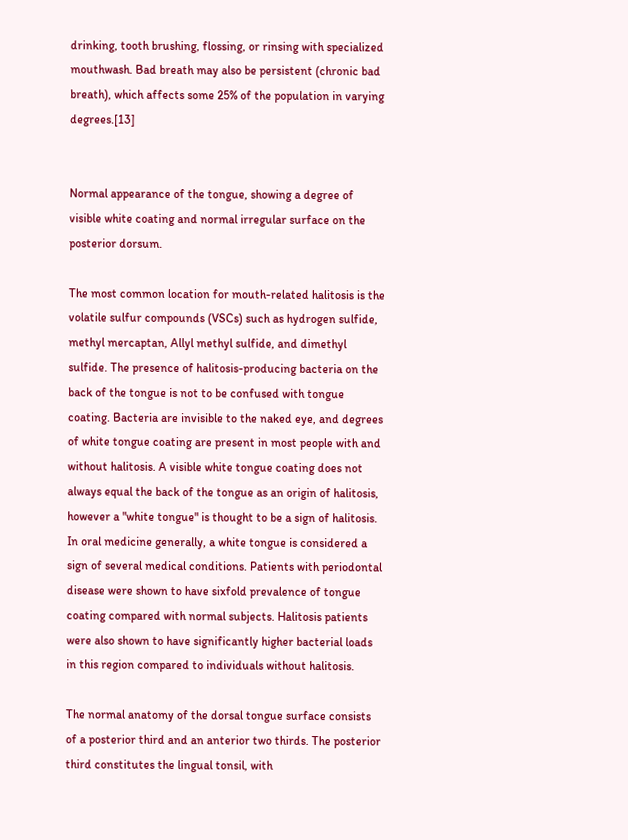drinking, tooth brushing, flossing, or rinsing with specialized mouthwash. Bad breath may also be persistent (chronic bad breath), which affects some 25% of the population in varying degrees.[13]


Normal appearance of the tongue, showing a degree of visible white coating and normal irregular surface on the posterior dorsum.

The most common location for mouth-related halitosis is the volatile sulfur compounds (VSCs) such as hydrogen sulfide, methyl mercaptan, Allyl methyl sulfide, and dimethyl sulfide. The presence of halitosis-producing bacteria on the back of the tongue is not to be confused with tongue coating. Bacteria are invisible to the naked eye, and degrees of white tongue coating are present in most people with and without halitosis. A visible white tongue coating does not always equal the back of the tongue as an origin of halitosis, however a "white tongue" is thought to be a sign of halitosis. In oral medicine generally, a white tongue is considered a sign of several medical conditions. Patients with periodontal disease were shown to have sixfold prevalence of tongue coating compared with normal subjects. Halitosis patients were also shown to have significantly higher bacterial loads in this region compared to individuals without halitosis.

The normal anatomy of the dorsal tongue surface consists of a posterior third and an anterior two thirds. The posterior third constitutes the lingual tonsil, with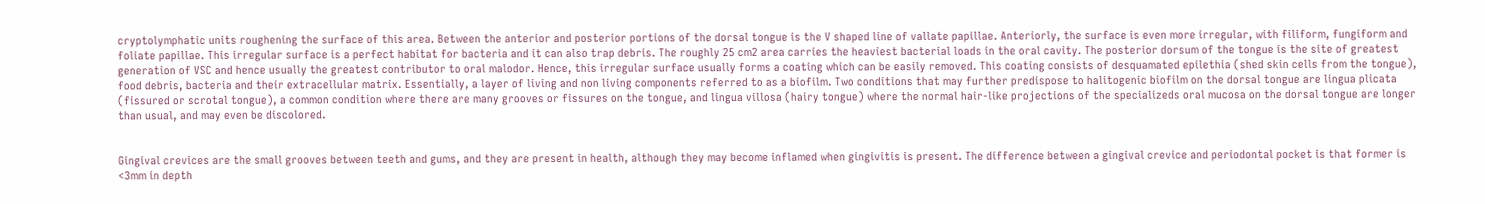cryptolymphatic units roughening the surface of this area. Between the anterior and posterior portions of the dorsal tongue is the V shaped line of vallate papillae. Anteriorly, the surface is even more irregular, with filiform, fungiform and foliate papillae. This irregular surface is a perfect habitat for bacteria and it can also trap debris. The roughly 25 cm2 area carries the heaviest bacterial loads in the oral cavity. The posterior dorsum of the tongue is the site of greatest generation of VSC and hence usually the greatest contributor to oral malodor. Hence, this irregular surface usually forms a coating which can be easily removed. This coating consists of desquamated epilethia (shed skin cells from the tongue), food debris, bacteria and their extracellular matrix. Essentially, a layer of living and non living components referred to as a biofilm. Two conditions that may further predispose to halitogenic biofilm on the dorsal tongue are lingua plicata (fissured or scrotal tongue), a common condition where there are many grooves or fissures on the tongue, and lingua villosa (hairy tongue) where the normal hair-like projections of the specializeds oral mucosa on the dorsal tongue are longer than usual, and may even be discolored.


Gingival crevices are the small grooves between teeth and gums, and they are present in health, although they may become inflamed when gingivitis is present. The difference between a gingival crevice and periodontal pocket is that former is <3mm in depth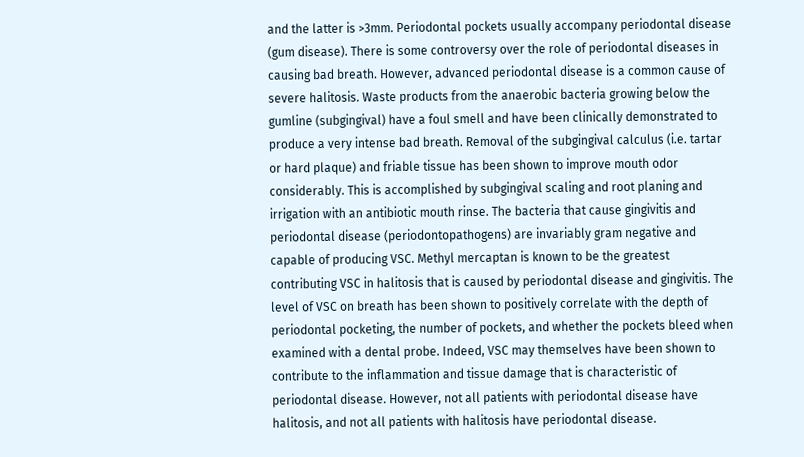and the latter is >3mm. Periodontal pockets usually accompany periodontal disease (gum disease). There is some controversy over the role of periodontal diseases in causing bad breath. However, advanced periodontal disease is a common cause of severe halitosis. Waste products from the anaerobic bacteria growing below the gumline (subgingival) have a foul smell and have been clinically demonstrated to produce a very intense bad breath. Removal of the subgingival calculus (i.e. tartar or hard plaque) and friable tissue has been shown to improve mouth odor considerably. This is accomplished by subgingival scaling and root planing and irrigation with an antibiotic mouth rinse. The bacteria that cause gingivitis and periodontal disease (periodontopathogens) are invariably gram negative and capable of producing VSC. Methyl mercaptan is known to be the greatest contributing VSC in halitosis that is caused by periodontal disease and gingivitis. The level of VSC on breath has been shown to positively correlate with the depth of periodontal pocketing, the number of pockets, and whether the pockets bleed when examined with a dental probe. Indeed, VSC may themselves have been shown to contribute to the inflammation and tissue damage that is characteristic of periodontal disease. However, not all patients with periodontal disease have halitosis, and not all patients with halitosis have periodontal disease.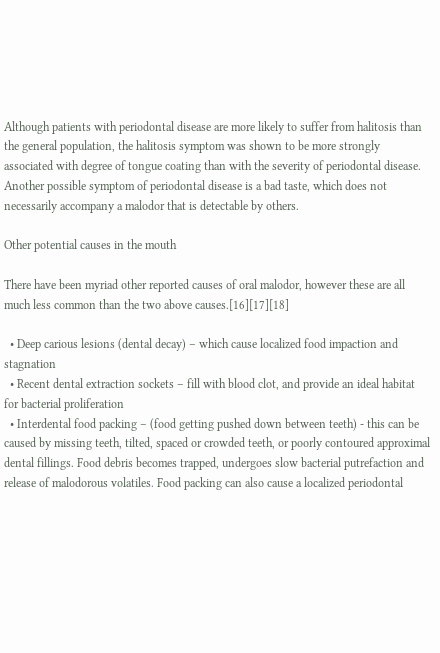Although patients with periodontal disease are more likely to suffer from halitosis than the general population, the halitosis symptom was shown to be more strongly associated with degree of tongue coating than with the severity of periodontal disease. Another possible symptom of periodontal disease is a bad taste, which does not necessarily accompany a malodor that is detectable by others.

Other potential causes in the mouth

There have been myriad other reported causes of oral malodor, however these are all much less common than the two above causes.[16][17][18]

  • Deep carious lesions (dental decay) – which cause localized food impaction and stagnation
  • Recent dental extraction sockets – fill with blood clot, and provide an ideal habitat for bacterial proliferation
  • Interdental food packing – (food getting pushed down between teeth) - this can be caused by missing teeth, tilted, spaced or crowded teeth, or poorly contoured approximal dental fillings. Food debris becomes trapped, undergoes slow bacterial putrefaction and release of malodorous volatiles. Food packing can also cause a localized periodontal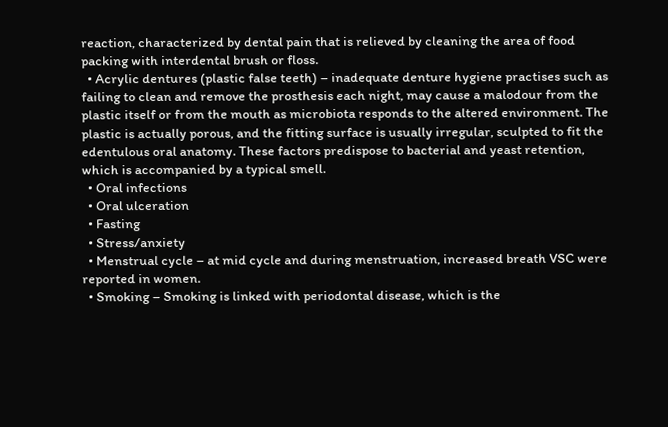reaction, characterized by dental pain that is relieved by cleaning the area of food packing with interdental brush or floss.
  • Acrylic dentures (plastic false teeth) – inadequate denture hygiene practises such as failing to clean and remove the prosthesis each night, may cause a malodour from the plastic itself or from the mouth as microbiota responds to the altered environment. The plastic is actually porous, and the fitting surface is usually irregular, sculpted to fit the edentulous oral anatomy. These factors predispose to bacterial and yeast retention, which is accompanied by a typical smell.
  • Oral infections
  • Oral ulceration
  • Fasting
  • Stress/anxiety
  • Menstrual cycle – at mid cycle and during menstruation, increased breath VSC were reported in women.
  • Smoking – Smoking is linked with periodontal disease, which is the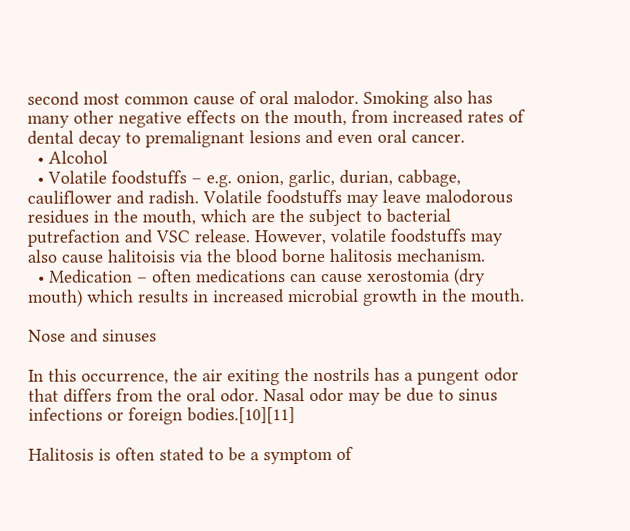second most common cause of oral malodor. Smoking also has many other negative effects on the mouth, from increased rates of dental decay to premalignant lesions and even oral cancer.
  • Alcohol
  • Volatile foodstuffs – e.g. onion, garlic, durian, cabbage, cauliflower and radish. Volatile foodstuffs may leave malodorous residues in the mouth, which are the subject to bacterial putrefaction and VSC release. However, volatile foodstuffs may also cause halitoisis via the blood borne halitosis mechanism.
  • Medication – often medications can cause xerostomia (dry mouth) which results in increased microbial growth in the mouth.

Nose and sinuses

In this occurrence, the air exiting the nostrils has a pungent odor that differs from the oral odor. Nasal odor may be due to sinus infections or foreign bodies.[10][11]

Halitosis is often stated to be a symptom of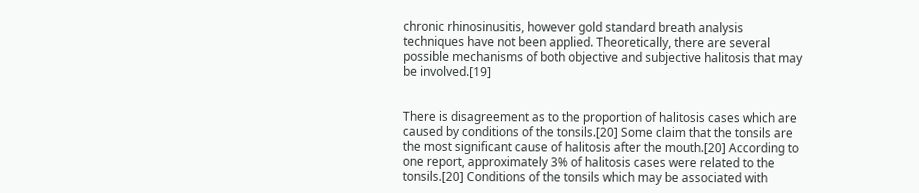chronic rhinosinusitis, however gold standard breath analysis techniques have not been applied. Theoretically, there are several possible mechanisms of both objective and subjective halitosis that may be involved.[19]


There is disagreement as to the proportion of halitosis cases which are caused by conditions of the tonsils.[20] Some claim that the tonsils are the most significant cause of halitosis after the mouth.[20] According to one report, approximately 3% of halitosis cases were related to the tonsils.[20] Conditions of the tonsils which may be associated with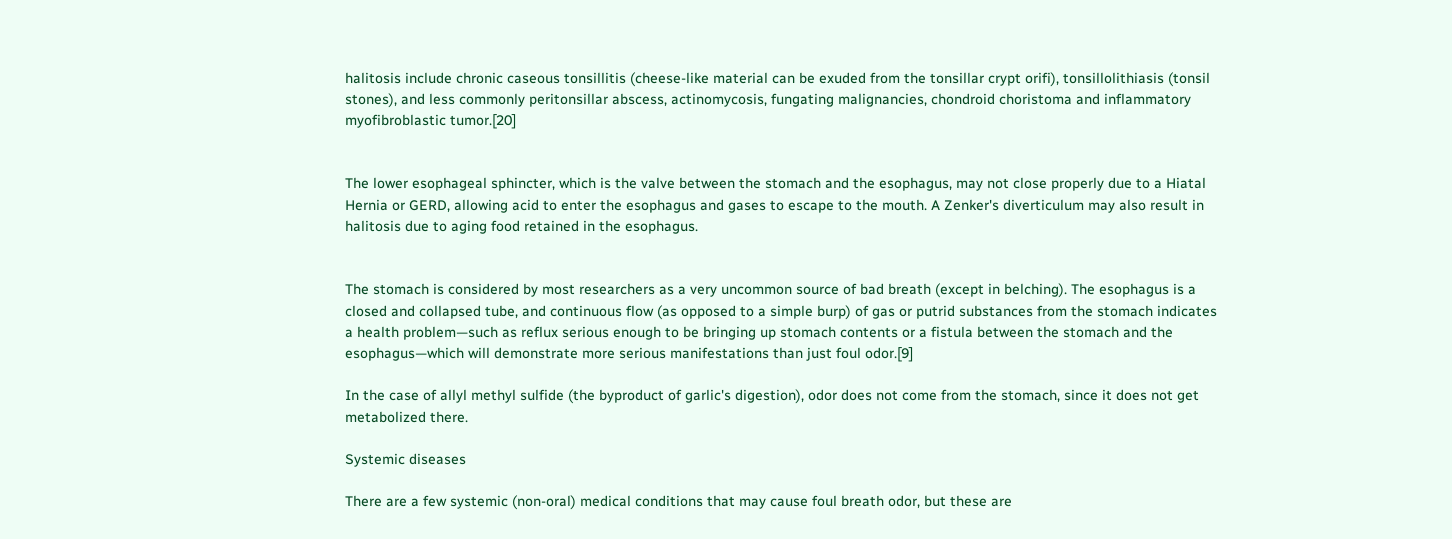halitosis include chronic caseous tonsillitis (cheese-like material can be exuded from the tonsillar crypt orifi), tonsillolithiasis (tonsil stones), and less commonly peritonsillar abscess, actinomycosis, fungating malignancies, chondroid choristoma and inflammatory myofibroblastic tumor.[20]


The lower esophageal sphincter, which is the valve between the stomach and the esophagus, may not close properly due to a Hiatal Hernia or GERD, allowing acid to enter the esophagus and gases to escape to the mouth. A Zenker's diverticulum may also result in halitosis due to aging food retained in the esophagus.


The stomach is considered by most researchers as a very uncommon source of bad breath (except in belching). The esophagus is a closed and collapsed tube, and continuous flow (as opposed to a simple burp) of gas or putrid substances from the stomach indicates a health problem—such as reflux serious enough to be bringing up stomach contents or a fistula between the stomach and the esophagus—which will demonstrate more serious manifestations than just foul odor.[9]

In the case of allyl methyl sulfide (the byproduct of garlic's digestion), odor does not come from the stomach, since it does not get metabolized there.

Systemic diseases

There are a few systemic (non-oral) medical conditions that may cause foul breath odor, but these are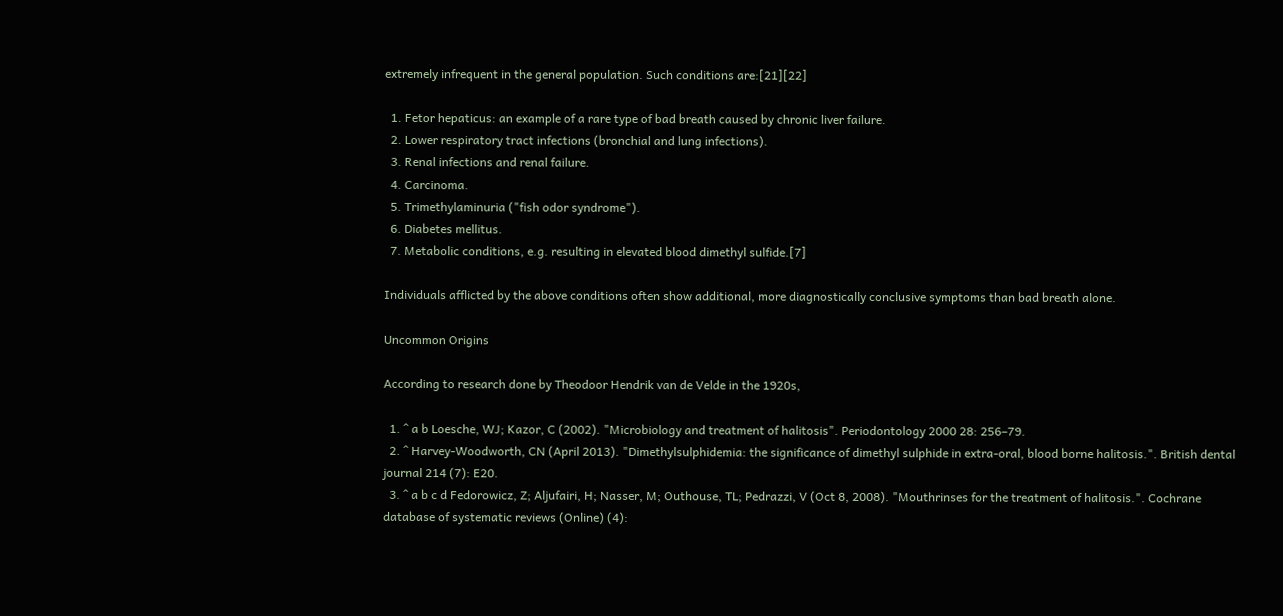extremely infrequent in the general population. Such conditions are:[21][22]

  1. Fetor hepaticus: an example of a rare type of bad breath caused by chronic liver failure.
  2. Lower respiratory tract infections (bronchial and lung infections).
  3. Renal infections and renal failure.
  4. Carcinoma.
  5. Trimethylaminuria ("fish odor syndrome").
  6. Diabetes mellitus.
  7. Metabolic conditions, e.g. resulting in elevated blood dimethyl sulfide.[7]

Individuals afflicted by the above conditions often show additional, more diagnostically conclusive symptoms than bad breath alone.

Uncommon Origins

According to research done by Theodoor Hendrik van de Velde in the 1920s,

  1. ^ a b Loesche, WJ; Kazor, C (2002). "Microbiology and treatment of halitosis". Periodontology 2000 28: 256–79.
  2. ^ Harvey-Woodworth, CN (April 2013). "Dimethylsulphidemia: the significance of dimethyl sulphide in extra-oral, blood borne halitosis.". British dental journal 214 (7): E20.
  3. ^ a b c d Fedorowicz, Z; Aljufairi, H; Nasser, M; Outhouse, TL; Pedrazzi, V (Oct 8, 2008). "Mouthrinses for the treatment of halitosis.". Cochrane database of systematic reviews (Online) (4):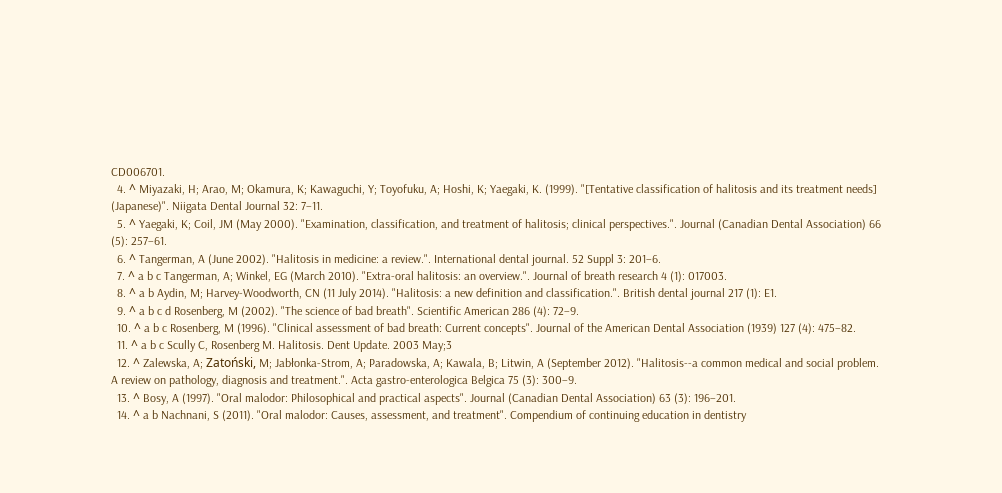CD006701.
  4. ^ Miyazaki, H; Arao, M; Okamura, K; Kawaguchi, Y; Toyofuku, A; Hoshi, K; Yaegaki, K. (1999). "[Tentative classification of halitosis and its treatment needs] (Japanese)". Niigata Dental Journal 32: 7–11.
  5. ^ Yaegaki, K; Coil, JM (May 2000). "Examination, classification, and treatment of halitosis; clinical perspectives.". Journal (Canadian Dental Association) 66 (5): 257–61.
  6. ^ Tangerman, A (June 2002). "Halitosis in medicine: a review.". International dental journal. 52 Suppl 3: 201–6.
  7. ^ a b c Tangerman, A; Winkel, EG (March 2010). "Extra-oral halitosis: an overview.". Journal of breath research 4 (1): 017003.
  8. ^ a b Aydin, M; Harvey-Woodworth, CN (11 July 2014). "Halitosis: a new definition and classification.". British dental journal 217 (1): E1.
  9. ^ a b c d Rosenberg, M (2002). "The science of bad breath". Scientific American 286 (4): 72–9.
  10. ^ a b c Rosenberg, M (1996). "Clinical assessment of bad breath: Current concepts". Journal of the American Dental Association (1939) 127 (4): 475–82.
  11. ^ a b c Scully C, Rosenberg M. Halitosis. Dent Update. 2003 May;3
  12. ^ Zalewska, A; Zatoński, M; Jabłonka-Strom, A; Paradowska, A; Kawala, B; Litwin, A (September 2012). "Halitosis--a common medical and social problem. A review on pathology, diagnosis and treatment.". Acta gastro-enterologica Belgica 75 (3): 300–9.
  13. ^ Bosy, A (1997). "Oral malodor: Philosophical and practical aspects". Journal (Canadian Dental Association) 63 (3): 196–201.
  14. ^ a b Nachnani, S (2011). "Oral malodor: Causes, assessment, and treatment". Compendium of continuing education in dentistry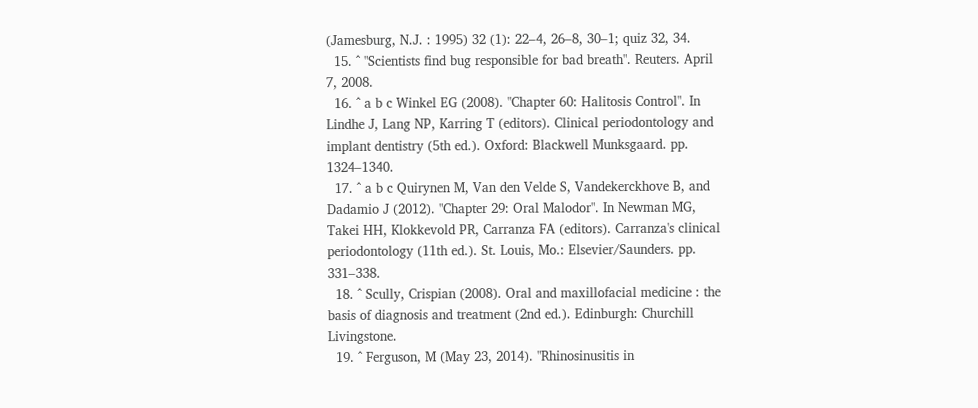(Jamesburg, N.J. : 1995) 32 (1): 22–4, 26–8, 30–1; quiz 32, 34.
  15. ^ "Scientists find bug responsible for bad breath". Reuters. April 7, 2008.
  16. ^ a b c Winkel EG (2008). "Chapter 60: Halitosis Control". In Lindhe J, Lang NP, Karring T (editors). Clinical periodontology and implant dentistry (5th ed.). Oxford: Blackwell Munksgaard. pp. 1324–1340.
  17. ^ a b c Quirynen M, Van den Velde S, Vandekerckhove B, and Dadamio J (2012). "Chapter 29: Oral Malodor". In Newman MG, Takei HH, Klokkevold PR, Carranza FA (editors). Carranza's clinical periodontology (11th ed.). St. Louis, Mo.: Elsevier/Saunders. pp. 331–338.
  18. ^ Scully, Crispian (2008). Oral and maxillofacial medicine : the basis of diagnosis and treatment (2nd ed.). Edinburgh: Churchill Livingstone.
  19. ^ Ferguson, M (May 23, 2014). "Rhinosinusitis in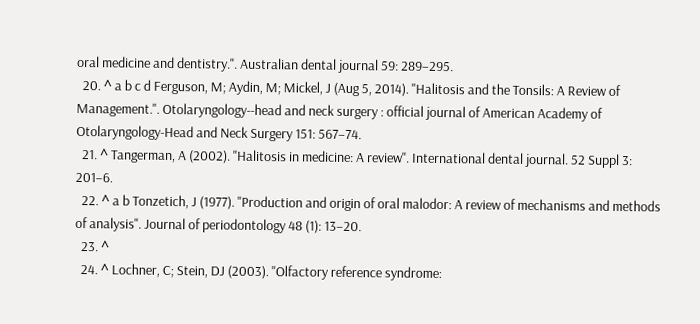oral medicine and dentistry.". Australian dental journal 59: 289–295.
  20. ^ a b c d Ferguson, M; Aydin, M; Mickel, J (Aug 5, 2014). "Halitosis and the Tonsils: A Review of Management.". Otolaryngology--head and neck surgery : official journal of American Academy of Otolaryngology-Head and Neck Surgery 151: 567–74.
  21. ^ Tangerman, A (2002). "Halitosis in medicine: A review". International dental journal. 52 Suppl 3: 201–6.
  22. ^ a b Tonzetich, J (1977). "Production and origin of oral malodor: A review of mechanisms and methods of analysis". Journal of periodontology 48 (1): 13–20.
  23. ^
  24. ^ Lochner, C; Stein, DJ (2003). "Olfactory reference syndrome: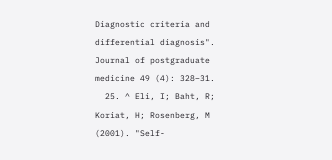Diagnostic criteria and differential diagnosis". Journal of postgraduate medicine 49 (4): 328–31.
  25. ^ Eli, I; Baht, R; Koriat, H; Rosenberg, M (2001). "Self-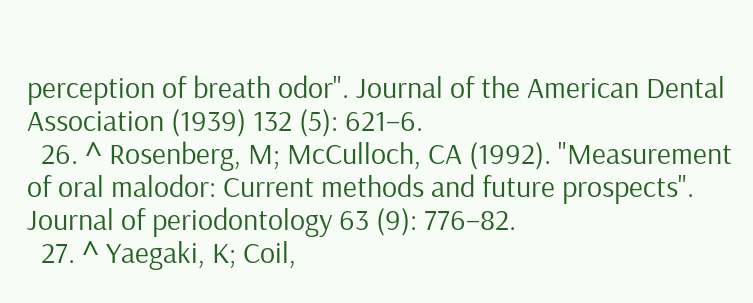perception of breath odor". Journal of the American Dental Association (1939) 132 (5): 621–6.
  26. ^ Rosenberg, M; McCulloch, CA (1992). "Measurement of oral malodor: Current methods and future prospects". Journal of periodontology 63 (9): 776–82.
  27. ^ Yaegaki, K; Coil,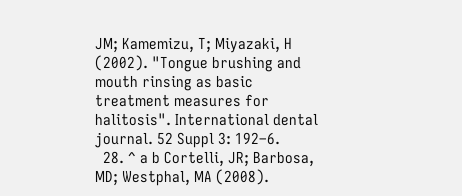JM; Kamemizu, T; Miyazaki, H (2002). "Tongue brushing and mouth rinsing as basic treatment measures for halitosis". International dental journal. 52 Suppl 3: 192–6.
  28. ^ a b Cortelli, JR; Barbosa, MD; Westphal, MA (2008).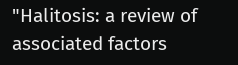"Halitosis: a review of associated factors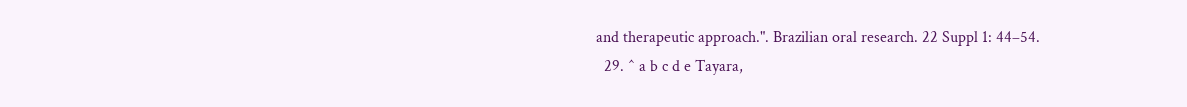and therapeutic approach.". Brazilian oral research. 22 Suppl 1: 44–54.
  29. ^ a b c d e Tayara,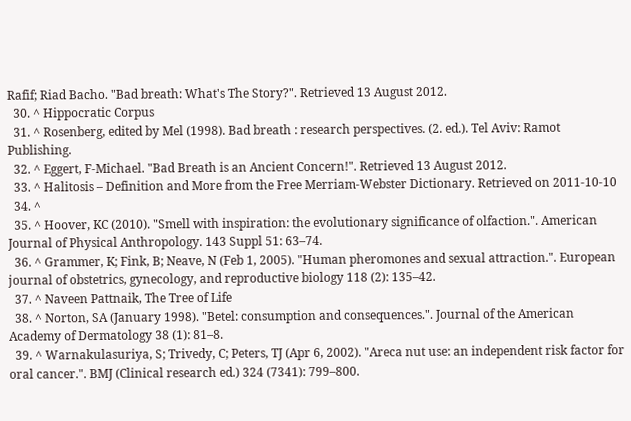Rafif; Riad Bacho. "Bad breath: What's The Story?". Retrieved 13 August 2012.
  30. ^ Hippocratic Corpus
  31. ^ Rosenberg, edited by Mel (1998). Bad breath : research perspectives. (2. ed.). Tel Aviv: Ramot Publishing.
  32. ^ Eggert, F-Michael. "Bad Breath is an Ancient Concern!". Retrieved 13 August 2012.
  33. ^ Halitosis – Definition and More from the Free Merriam-Webster Dictionary. Retrieved on 2011-10-10
  34. ^
  35. ^ Hoover, KC (2010). "Smell with inspiration: the evolutionary significance of olfaction.". American Journal of Physical Anthropology. 143 Suppl 51: 63–74.
  36. ^ Grammer, K; Fink, B; Neave, N (Feb 1, 2005). "Human pheromones and sexual attraction.". European journal of obstetrics, gynecology, and reproductive biology 118 (2): 135–42.
  37. ^ Naveen Pattnaik, The Tree of Life
  38. ^ Norton, SA (January 1998). "Betel: consumption and consequences.". Journal of the American Academy of Dermatology 38 (1): 81–8.
  39. ^ Warnakulasuriya, S; Trivedy, C; Peters, TJ (Apr 6, 2002). "Areca nut use: an independent risk factor for oral cancer.". BMJ (Clinical research ed.) 324 (7341): 799–800.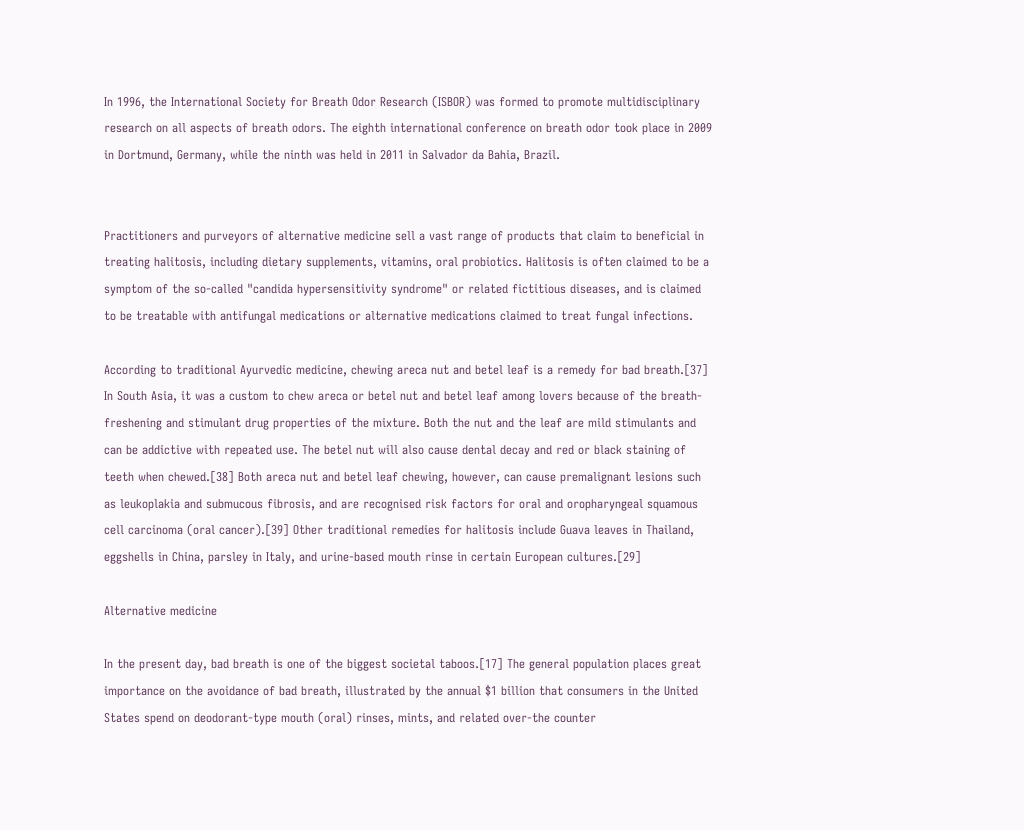In 1996, the International Society for Breath Odor Research (ISBOR) was formed to promote multidisciplinary research on all aspects of breath odors. The eighth international conference on breath odor took place in 2009 in Dortmund, Germany, while the ninth was held in 2011 in Salvador da Bahia, Brazil.


Practitioners and purveyors of alternative medicine sell a vast range of products that claim to beneficial in treating halitosis, including dietary supplements, vitamins, oral probiotics. Halitosis is often claimed to be a symptom of the so-called "candida hypersensitivity syndrome" or related fictitious diseases, and is claimed to be treatable with antifungal medications or alternative medications claimed to treat fungal infections.

According to traditional Ayurvedic medicine, chewing areca nut and betel leaf is a remedy for bad breath.[37] In South Asia, it was a custom to chew areca or betel nut and betel leaf among lovers because of the breath-freshening and stimulant drug properties of the mixture. Both the nut and the leaf are mild stimulants and can be addictive with repeated use. The betel nut will also cause dental decay and red or black staining of teeth when chewed.[38] Both areca nut and betel leaf chewing, however, can cause premalignant lesions such as leukoplakia and submucous fibrosis, and are recognised risk factors for oral and oropharyngeal squamous cell carcinoma (oral cancer).[39] Other traditional remedies for halitosis include Guava leaves in Thailand, eggshells in China, parsley in Italy, and urine-based mouth rinse in certain European cultures.[29]

Alternative medicine

In the present day, bad breath is one of the biggest societal taboos.[17] The general population places great importance on the avoidance of bad breath, illustrated by the annual $1 billion that consumers in the United States spend on deodorant-type mouth (oral) rinses, mints, and related over-the counter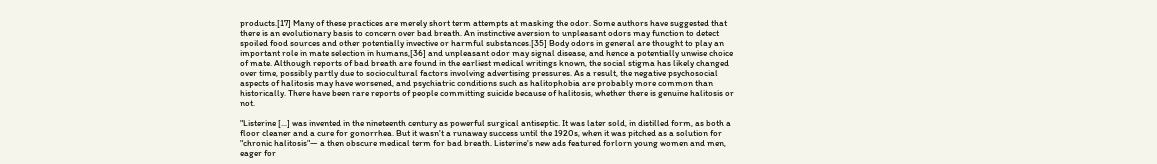products.[17] Many of these practices are merely short term attempts at masking the odor. Some authors have suggested that there is an evolutionary basis to concern over bad breath. An instinctive aversion to unpleasant odors may function to detect spoiled food sources and other potentially invective or harmful substances.[35] Body odors in general are thought to play an important role in mate selection in humans,[36] and unpleasant odor may signal disease, and hence a potentially unwise choice of mate. Although reports of bad breath are found in the earliest medical writings known, the social stigma has likely changed over time, possibly partly due to sociocultural factors involving advertising pressures. As a result, the negative psychosocial aspects of halitosis may have worsened, and psychiatric conditions such as halitophobia are probably more common than historically. There have been rare reports of people committing suicide because of halitosis, whether there is genuine halitosis or not.

"Listerine [...] was invented in the nineteenth century as powerful surgical antiseptic. It was later sold, in distilled form, as both a floor cleaner and a cure for gonorrhea. But it wasn't a runaway success until the 1920s, when it was pitched as a solution for "chronic halitosis"— a then obscure medical term for bad breath. Listerine's new ads featured forlorn young women and men, eager for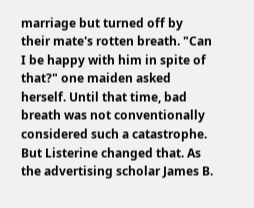marriage but turned off by their mate's rotten breath. "Can I be happy with him in spite of that?" one maiden asked herself. Until that time, bad breath was not conventionally considered such a catastrophe. But Listerine changed that. As the advertising scholar James B.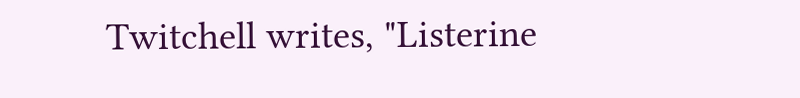Twitchell writes, "Listerine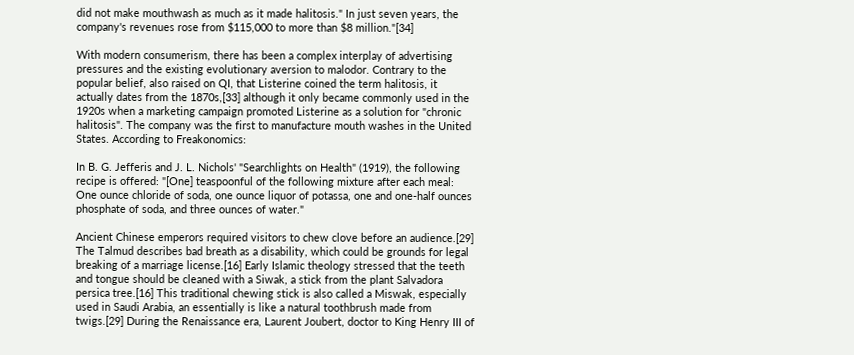did not make mouthwash as much as it made halitosis." In just seven years, the company's revenues rose from $115,000 to more than $8 million."[34]

With modern consumerism, there has been a complex interplay of advertising pressures and the existing evolutionary aversion to malodor. Contrary to the popular belief, also raised on QI, that Listerine coined the term halitosis, it actually dates from the 1870s,[33] although it only became commonly used in the 1920s when a marketing campaign promoted Listerine as a solution for "chronic halitosis". The company was the first to manufacture mouth washes in the United States. According to Freakonomics:

In B. G. Jefferis and J. L. Nichols' "Searchlights on Health" (1919), the following recipe is offered: "[One] teaspoonful of the following mixture after each meal: One ounce chloride of soda, one ounce liquor of potassa, one and one-half ounces phosphate of soda, and three ounces of water."

Ancient Chinese emperors required visitors to chew clove before an audience.[29] The Talmud describes bad breath as a disability, which could be grounds for legal breaking of a marriage license.[16] Early Islamic theology stressed that the teeth and tongue should be cleaned with a Siwak, a stick from the plant Salvadora persica tree.[16] This traditional chewing stick is also called a Miswak, especially used in Saudi Arabia, an essentially is like a natural toothbrush made from twigs.[29] During the Renaissance era, Laurent Joubert, doctor to King Henry III of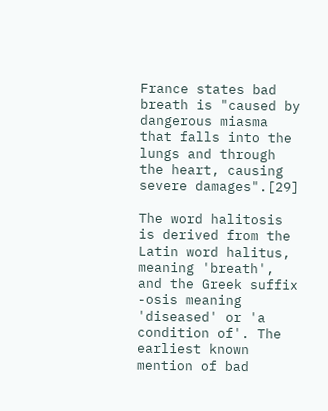France states bad breath is "caused by dangerous miasma that falls into the lungs and through the heart, causing severe damages".[29]

The word halitosis is derived from the Latin word halitus, meaning 'breath', and the Greek suffix -osis meaning 'diseased' or 'a condition of'. The earliest known mention of bad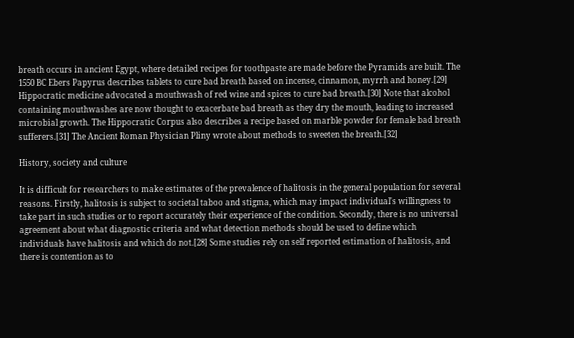breath occurs in ancient Egypt, where detailed recipes for toothpaste are made before the Pyramids are built. The 1550 BC Ebers Papyrus describes tablets to cure bad breath based on incense, cinnamon, myrrh and honey.[29] Hippocratic medicine advocated a mouthwash of red wine and spices to cure bad breath.[30] Note that alcohol containing mouthwashes are now thought to exacerbate bad breath as they dry the mouth, leading to increased microbial growth. The Hippocratic Corpus also describes a recipe based on marble powder for female bad breath sufferers.[31] The Ancient Roman Physician Pliny wrote about methods to sweeten the breath.[32]

History, society and culture

It is difficult for researchers to make estimates of the prevalence of halitosis in the general population for several reasons. Firstly, halitosis is subject to societal taboo and stigma, which may impact individual's willingness to take part in such studies or to report accurately their experience of the condition. Secondly, there is no universal agreement about what diagnostic criteria and what detection methods should be used to define which individuals have halitosis and which do not.[28] Some studies rely on self reported estimation of halitosis, and there is contention as to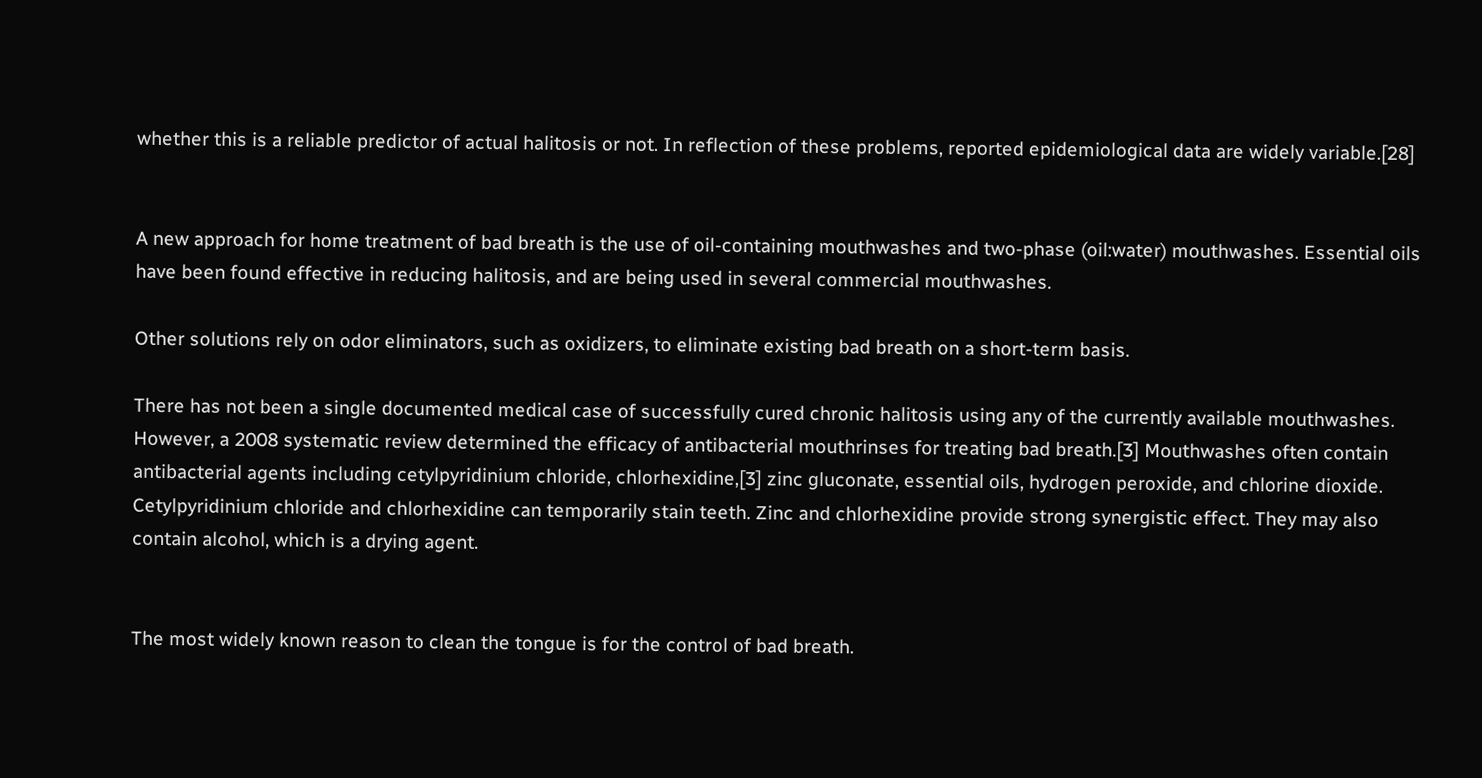whether this is a reliable predictor of actual halitosis or not. In reflection of these problems, reported epidemiological data are widely variable.[28]


A new approach for home treatment of bad breath is the use of oil-containing mouthwashes and two-phase (oil:water) mouthwashes. Essential oils have been found effective in reducing halitosis, and are being used in several commercial mouthwashes.

Other solutions rely on odor eliminators, such as oxidizers, to eliminate existing bad breath on a short-term basis.

There has not been a single documented medical case of successfully cured chronic halitosis using any of the currently available mouthwashes. However, a 2008 systematic review determined the efficacy of antibacterial mouthrinses for treating bad breath.[3] Mouthwashes often contain antibacterial agents including cetylpyridinium chloride, chlorhexidine,[3] zinc gluconate, essential oils, hydrogen peroxide, and chlorine dioxide. Cetylpyridinium chloride and chlorhexidine can temporarily stain teeth. Zinc and chlorhexidine provide strong synergistic effect. They may also contain alcohol, which is a drying agent.


The most widely known reason to clean the tongue is for the control of bad breath.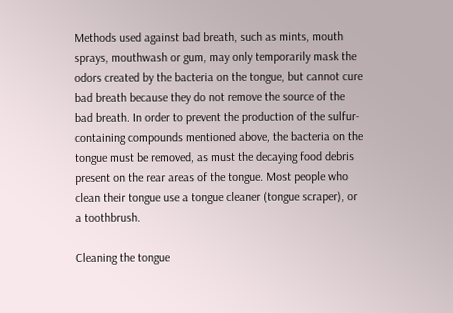Methods used against bad breath, such as mints, mouth sprays, mouthwash or gum, may only temporarily mask the odors created by the bacteria on the tongue, but cannot cure bad breath because they do not remove the source of the bad breath. In order to prevent the production of the sulfur-containing compounds mentioned above, the bacteria on the tongue must be removed, as must the decaying food debris present on the rear areas of the tongue. Most people who clean their tongue use a tongue cleaner (tongue scraper), or a toothbrush.

Cleaning the tongue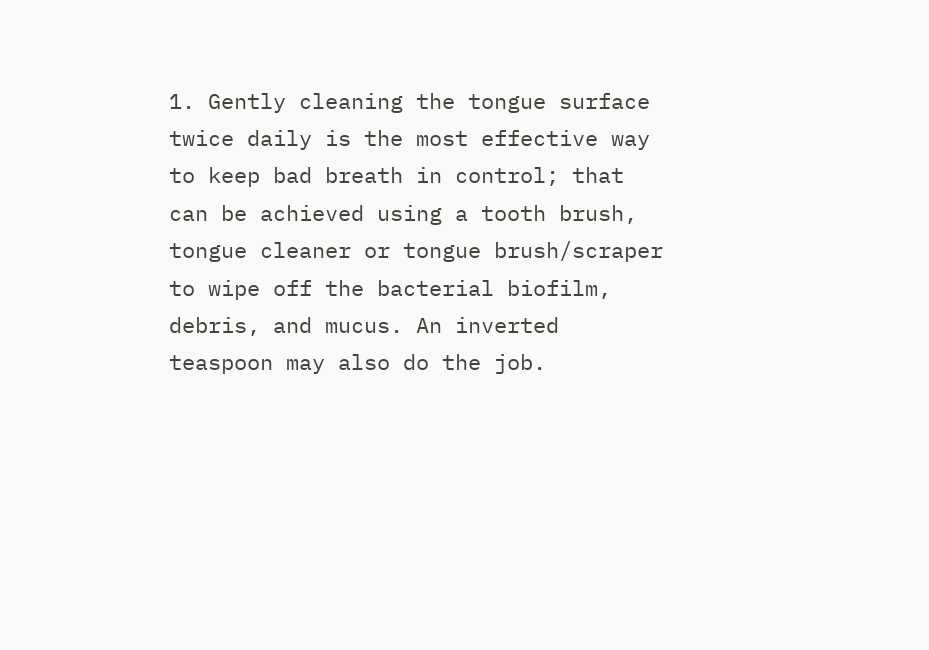1. Gently cleaning the tongue surface twice daily is the most effective way to keep bad breath in control; that can be achieved using a tooth brush, tongue cleaner or tongue brush/scraper to wipe off the bacterial biofilm, debris, and mucus. An inverted teaspoon may also do the job.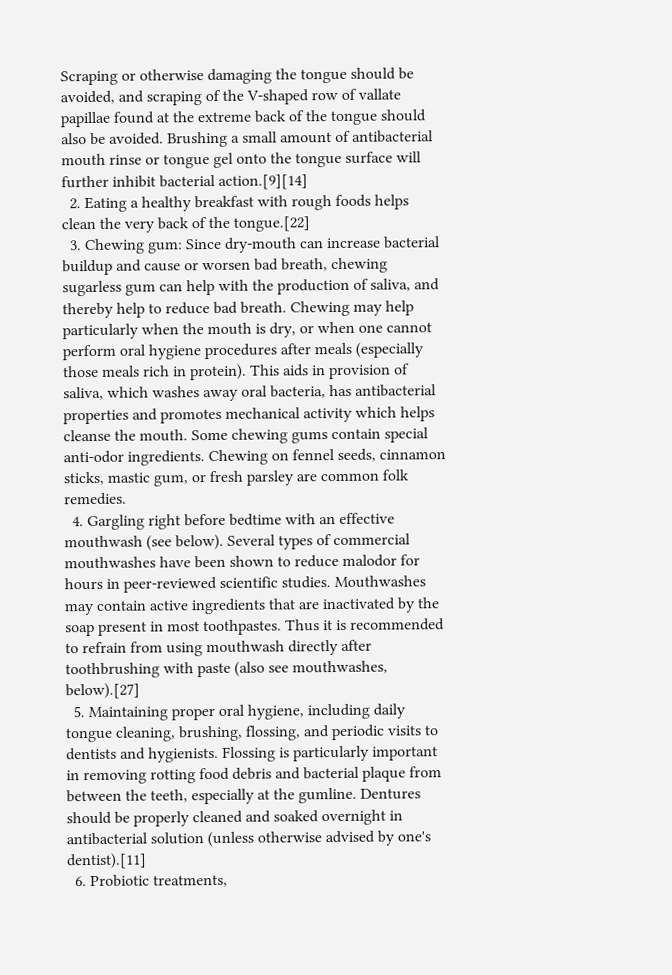Scraping or otherwise damaging the tongue should be avoided, and scraping of the V-shaped row of vallate papillae found at the extreme back of the tongue should also be avoided. Brushing a small amount of antibacterial mouth rinse or tongue gel onto the tongue surface will further inhibit bacterial action.[9][14]
  2. Eating a healthy breakfast with rough foods helps clean the very back of the tongue.[22]
  3. Chewing gum: Since dry-mouth can increase bacterial buildup and cause or worsen bad breath, chewing sugarless gum can help with the production of saliva, and thereby help to reduce bad breath. Chewing may help particularly when the mouth is dry, or when one cannot perform oral hygiene procedures after meals (especially those meals rich in protein). This aids in provision of saliva, which washes away oral bacteria, has antibacterial properties and promotes mechanical activity which helps cleanse the mouth. Some chewing gums contain special anti-odor ingredients. Chewing on fennel seeds, cinnamon sticks, mastic gum, or fresh parsley are common folk remedies.
  4. Gargling right before bedtime with an effective mouthwash (see below). Several types of commercial mouthwashes have been shown to reduce malodor for hours in peer-reviewed scientific studies. Mouthwashes may contain active ingredients that are inactivated by the soap present in most toothpastes. Thus it is recommended to refrain from using mouthwash directly after toothbrushing with paste (also see mouthwashes, below).[27]
  5. Maintaining proper oral hygiene, including daily tongue cleaning, brushing, flossing, and periodic visits to dentists and hygienists. Flossing is particularly important in removing rotting food debris and bacterial plaque from between the teeth, especially at the gumline. Dentures should be properly cleaned and soaked overnight in antibacterial solution (unless otherwise advised by one's dentist).[11]
  6. Probiotic treatments,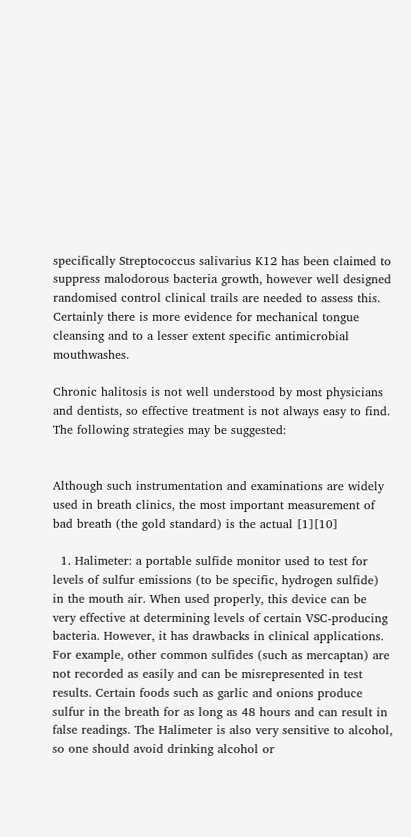specifically Streptococcus salivarius K12 has been claimed to suppress malodorous bacteria growth, however well designed randomised control clinical trails are needed to assess this. Certainly there is more evidence for mechanical tongue cleansing and to a lesser extent specific antimicrobial mouthwashes.

Chronic halitosis is not well understood by most physicians and dentists, so effective treatment is not always easy to find. The following strategies may be suggested:


Although such instrumentation and examinations are widely used in breath clinics, the most important measurement of bad breath (the gold standard) is the actual [1][10]

  1. Halimeter: a portable sulfide monitor used to test for levels of sulfur emissions (to be specific, hydrogen sulfide) in the mouth air. When used properly, this device can be very effective at determining levels of certain VSC-producing bacteria. However, it has drawbacks in clinical applications. For example, other common sulfides (such as mercaptan) are not recorded as easily and can be misrepresented in test results. Certain foods such as garlic and onions produce sulfur in the breath for as long as 48 hours and can result in false readings. The Halimeter is also very sensitive to alcohol, so one should avoid drinking alcohol or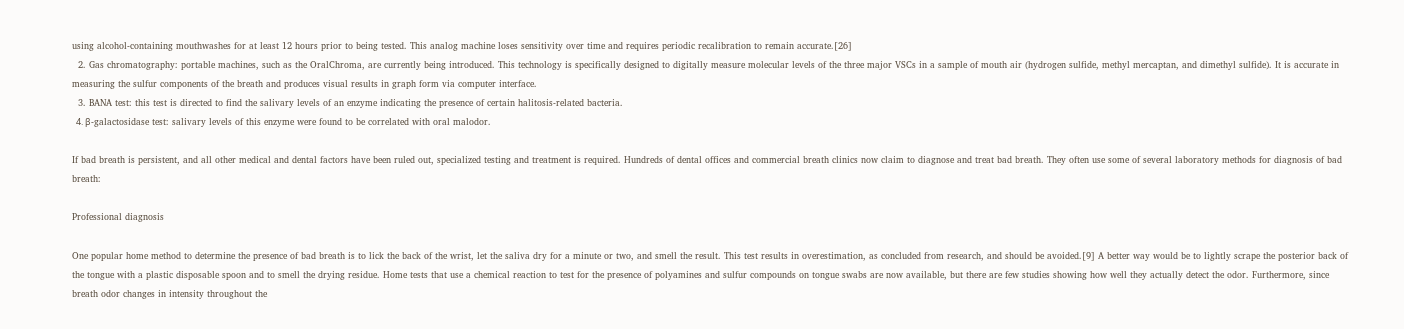using alcohol-containing mouthwashes for at least 12 hours prior to being tested. This analog machine loses sensitivity over time and requires periodic recalibration to remain accurate.[26]
  2. Gas chromatography: portable machines, such as the OralChroma, are currently being introduced. This technology is specifically designed to digitally measure molecular levels of the three major VSCs in a sample of mouth air (hydrogen sulfide, methyl mercaptan, and dimethyl sulfide). It is accurate in measuring the sulfur components of the breath and produces visual results in graph form via computer interface.
  3. BANA test: this test is directed to find the salivary levels of an enzyme indicating the presence of certain halitosis-related bacteria.
  4. β-galactosidase test: salivary levels of this enzyme were found to be correlated with oral malodor.

If bad breath is persistent, and all other medical and dental factors have been ruled out, specialized testing and treatment is required. Hundreds of dental offices and commercial breath clinics now claim to diagnose and treat bad breath. They often use some of several laboratory methods for diagnosis of bad breath:

Professional diagnosis

One popular home method to determine the presence of bad breath is to lick the back of the wrist, let the saliva dry for a minute or two, and smell the result. This test results in overestimation, as concluded from research, and should be avoided.[9] A better way would be to lightly scrape the posterior back of the tongue with a plastic disposable spoon and to smell the drying residue. Home tests that use a chemical reaction to test for the presence of polyamines and sulfur compounds on tongue swabs are now available, but there are few studies showing how well they actually detect the odor. Furthermore, since breath odor changes in intensity throughout the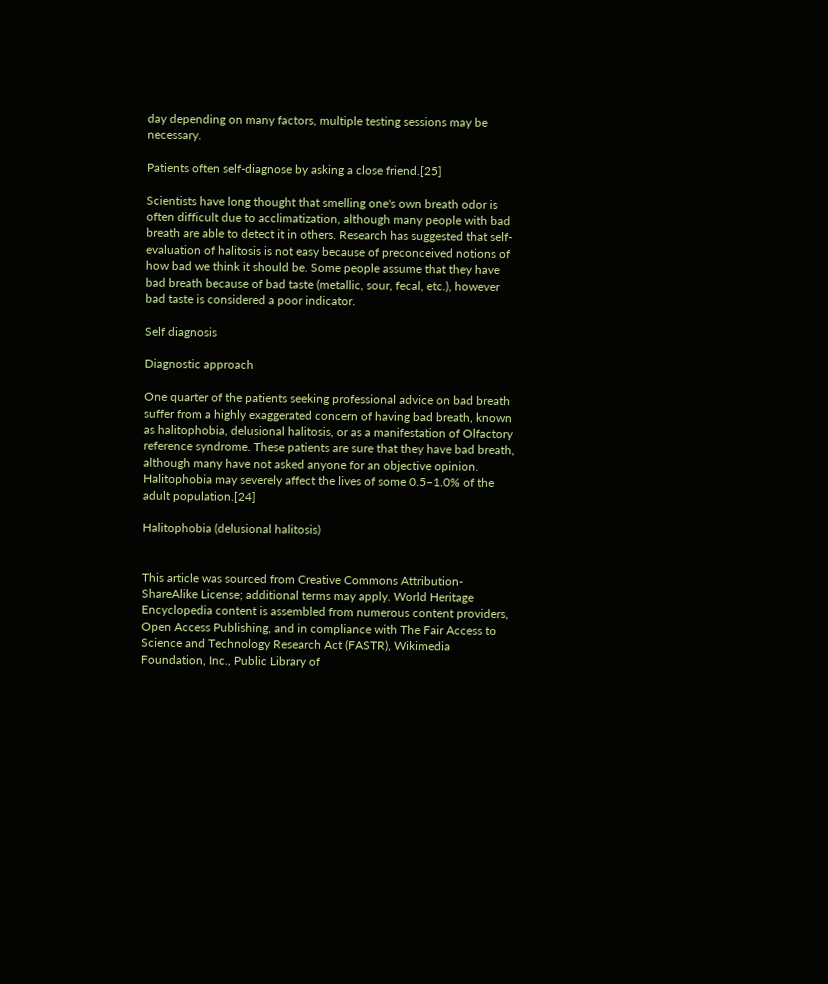day depending on many factors, multiple testing sessions may be necessary.

Patients often self-diagnose by asking a close friend.[25]

Scientists have long thought that smelling one's own breath odor is often difficult due to acclimatization, although many people with bad breath are able to detect it in others. Research has suggested that self-evaluation of halitosis is not easy because of preconceived notions of how bad we think it should be. Some people assume that they have bad breath because of bad taste (metallic, sour, fecal, etc.), however bad taste is considered a poor indicator.

Self diagnosis

Diagnostic approach

One quarter of the patients seeking professional advice on bad breath suffer from a highly exaggerated concern of having bad breath, known as halitophobia, delusional halitosis, or as a manifestation of Olfactory reference syndrome. These patients are sure that they have bad breath, although many have not asked anyone for an objective opinion. Halitophobia may severely affect the lives of some 0.5–1.0% of the adult population.[24]

Halitophobia (delusional halitosis)


This article was sourced from Creative Commons Attribution-ShareAlike License; additional terms may apply. World Heritage Encyclopedia content is assembled from numerous content providers, Open Access Publishing, and in compliance with The Fair Access to Science and Technology Research Act (FASTR), Wikimedia Foundation, Inc., Public Library of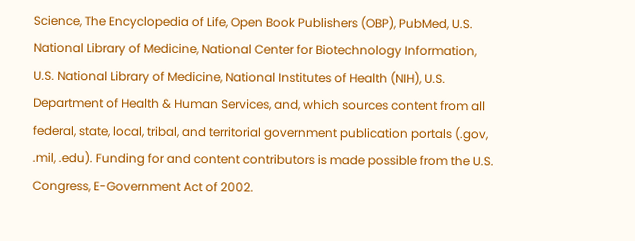Science, The Encyclopedia of Life, Open Book Publishers (OBP), PubMed, U.S. National Library of Medicine, National Center for Biotechnology Information, U.S. National Library of Medicine, National Institutes of Health (NIH), U.S. Department of Health & Human Services, and, which sources content from all federal, state, local, tribal, and territorial government publication portals (.gov, .mil, .edu). Funding for and content contributors is made possible from the U.S. Congress, E-Government Act of 2002.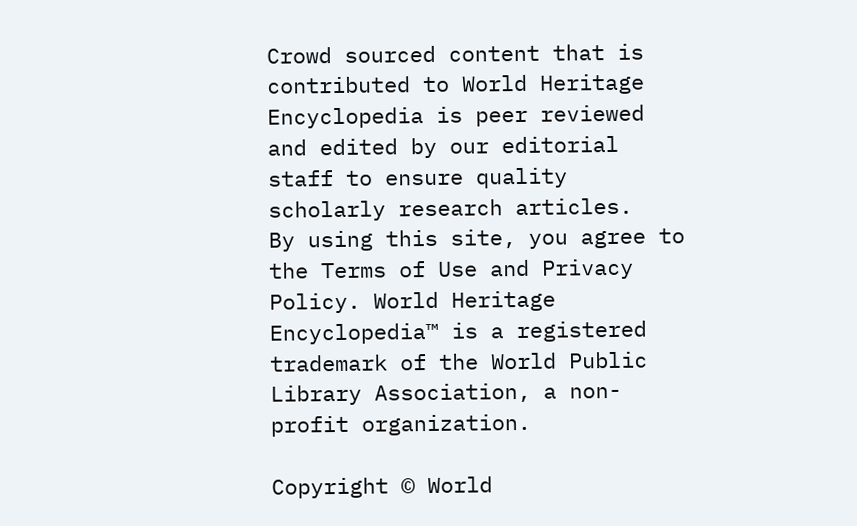Crowd sourced content that is contributed to World Heritage Encyclopedia is peer reviewed and edited by our editorial staff to ensure quality scholarly research articles.
By using this site, you agree to the Terms of Use and Privacy Policy. World Heritage Encyclopedia™ is a registered trademark of the World Public Library Association, a non-profit organization.

Copyright © World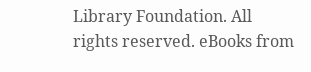Library Foundation. All rights reserved. eBooks from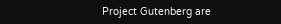Project Gutenberg are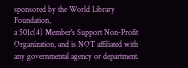sponsored by the World Library Foundation,
a 501c(4) Member's Support Non-Profit Organization, and is NOT affiliated with any governmental agency or department.